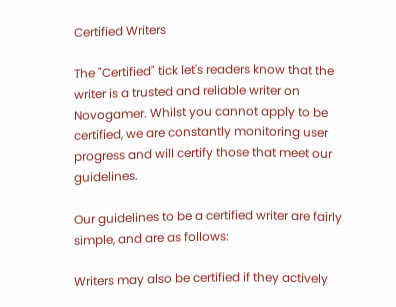Certified Writers

The "Certified" tick let's readers know that the writer is a trusted and reliable writer on Novogamer. Whilst you cannot apply to be certified, we are constantly monitoring user progress and will certify those that meet our guidelines.

Our guidelines to be a certified writer are fairly simple, and are as follows:

Writers may also be certified if they actively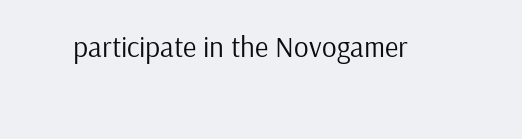participate in the Novogamer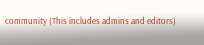community (This includes admins and editors)